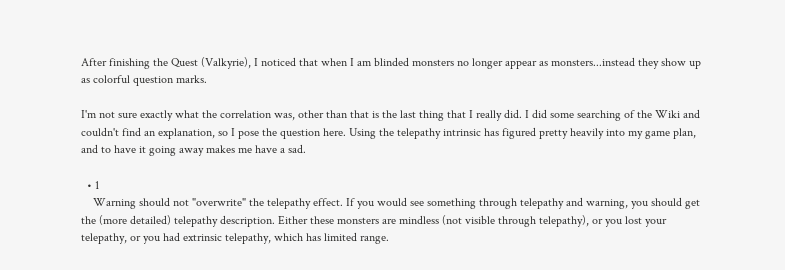After finishing the Quest (Valkyrie), I noticed that when I am blinded monsters no longer appear as monsters...instead they show up as colorful question marks.

I'm not sure exactly what the correlation was, other than that is the last thing that I really did. I did some searching of the Wiki and couldn't find an explanation, so I pose the question here. Using the telepathy intrinsic has figured pretty heavily into my game plan, and to have it going away makes me have a sad.

  • 1
    Warning should not "overwrite" the telepathy effect. If you would see something through telepathy and warning, you should get the (more detailed) telepathy description. Either these monsters are mindless (not visible through telepathy), or you lost your telepathy, or you had extrinsic telepathy, which has limited range.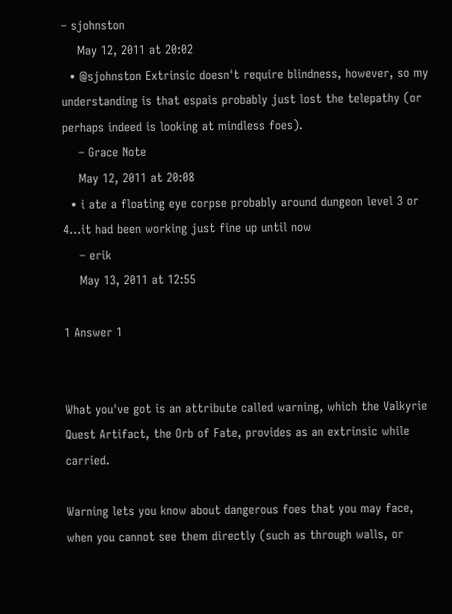– sjohnston
    May 12, 2011 at 20:02
  • @sjohnston Extrinsic doesn't require blindness, however, so my understanding is that espais probably just lost the telepathy (or perhaps indeed is looking at mindless foes).
    – Grace Note
    May 12, 2011 at 20:08
  • i ate a floating eye corpse probably around dungeon level 3 or 4...it had been working just fine up until now
    – erik
    May 13, 2011 at 12:55

1 Answer 1


What you've got is an attribute called warning, which the Valkyrie Quest Artifact, the Orb of Fate, provides as an extrinsic while carried.

Warning lets you know about dangerous foes that you may face, when you cannot see them directly (such as through walls, or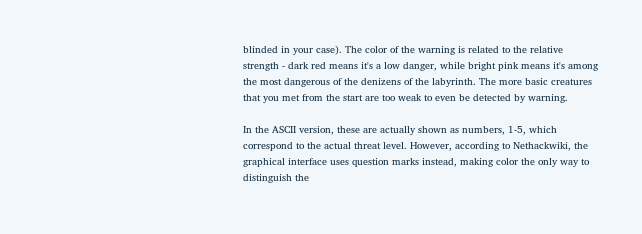blinded in your case). The color of the warning is related to the relative strength - dark red means it's a low danger, while bright pink means it's among the most dangerous of the denizens of the labyrinth. The more basic creatures that you met from the start are too weak to even be detected by warning.

In the ASCII version, these are actually shown as numbers, 1-5, which correspond to the actual threat level. However, according to Nethackwiki, the graphical interface uses question marks instead, making color the only way to distinguish the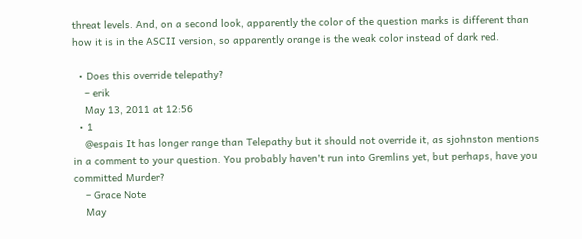threat levels. And, on a second look, apparently the color of the question marks is different than how it is in the ASCII version, so apparently orange is the weak color instead of dark red.

  • Does this override telepathy?
    – erik
    May 13, 2011 at 12:56
  • 1
    @espais It has longer range than Telepathy but it should not override it, as sjohnston mentions in a comment to your question. You probably haven't run into Gremlins yet, but perhaps, have you committed Murder?
    – Grace Note
    May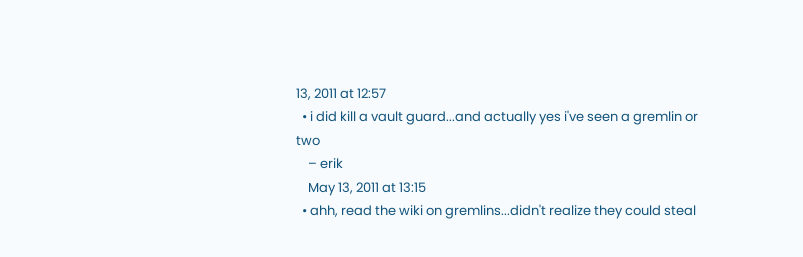13, 2011 at 12:57
  • i did kill a vault guard...and actually yes i've seen a gremlin or two
    – erik
    May 13, 2011 at 13:15
  • ahh, read the wiki on gremlins...didn't realize they could steal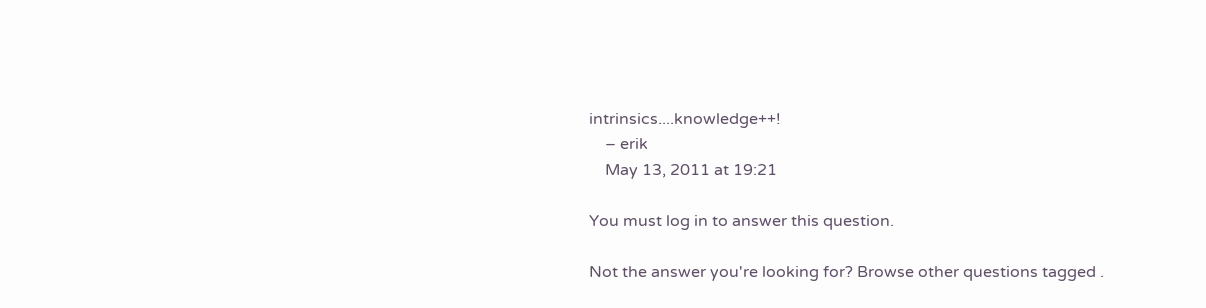intrinsics....knowledge++!
    – erik
    May 13, 2011 at 19:21

You must log in to answer this question.

Not the answer you're looking for? Browse other questions tagged .